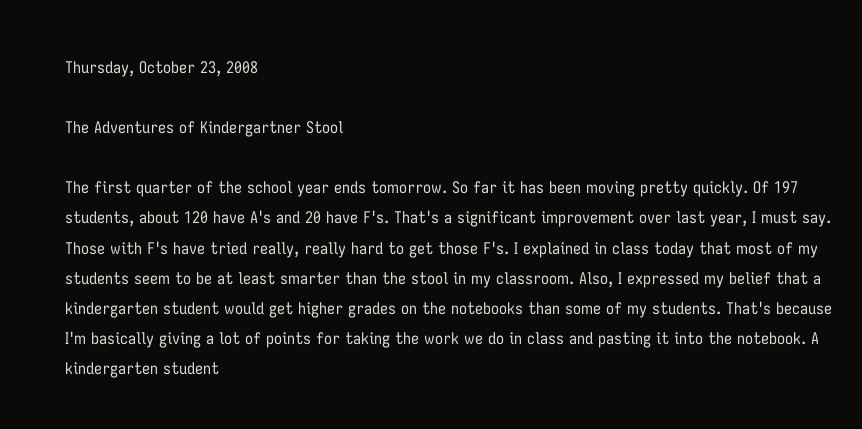Thursday, October 23, 2008

The Adventures of Kindergartner Stool

The first quarter of the school year ends tomorrow. So far it has been moving pretty quickly. Of 197 students, about 120 have A's and 20 have F's. That's a significant improvement over last year, I must say. Those with F's have tried really, really hard to get those F's. I explained in class today that most of my students seem to be at least smarter than the stool in my classroom. Also, I expressed my belief that a kindergarten student would get higher grades on the notebooks than some of my students. That's because I'm basically giving a lot of points for taking the work we do in class and pasting it into the notebook. A kindergarten student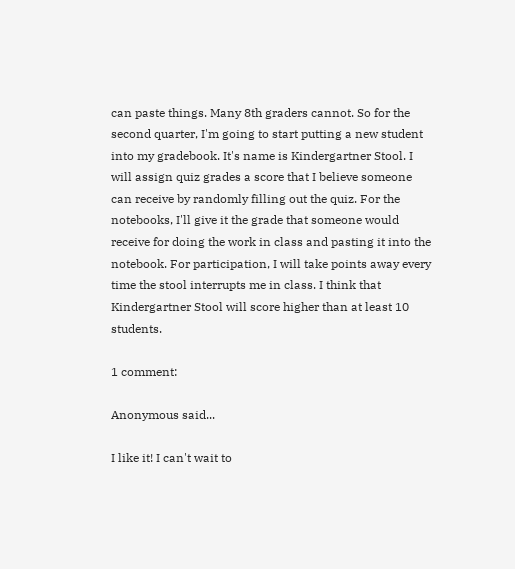can paste things. Many 8th graders cannot. So for the second quarter, I'm going to start putting a new student into my gradebook. It's name is Kindergartner Stool. I will assign quiz grades a score that I believe someone can receive by randomly filling out the quiz. For the notebooks, I'll give it the grade that someone would receive for doing the work in class and pasting it into the notebook. For participation, I will take points away every time the stool interrupts me in class. I think that Kindergartner Stool will score higher than at least 10 students.

1 comment:

Anonymous said...

I like it! I can't wait to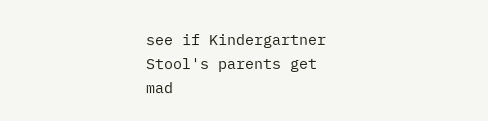see if Kindergartner Stool's parents get mad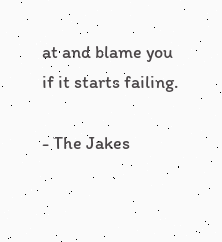at and blame you if it starts failing.

- The Jakes